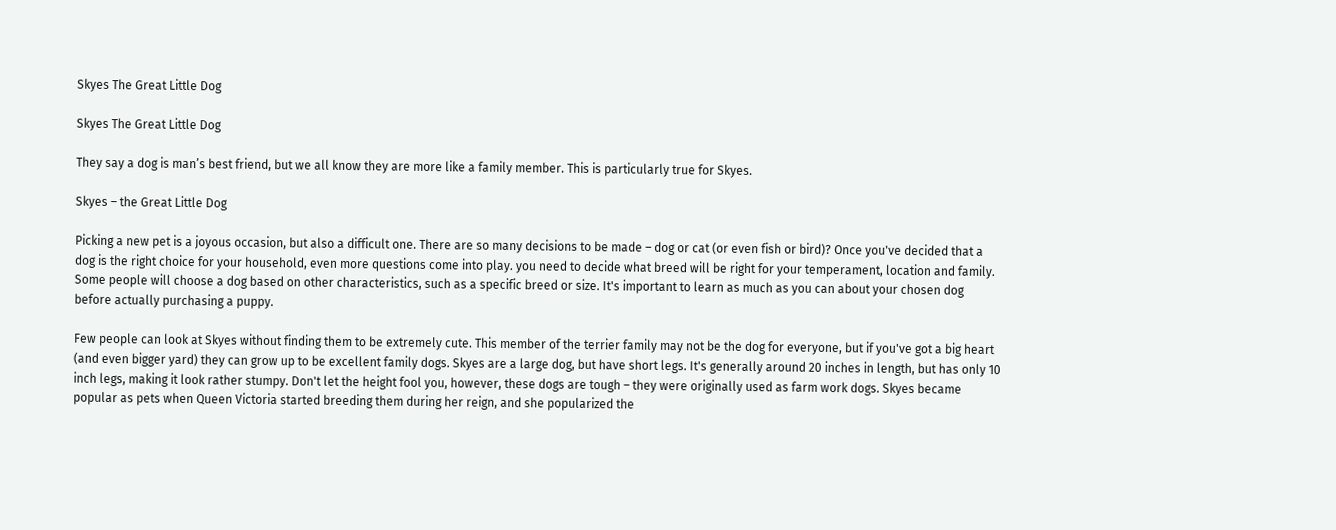Skyes The Great Little Dog

Skyes The Great Little Dog

They say a dog is man’s best friend, but we all know they are more like a family member. This is particularly true for Skyes.

Skyes – the Great Little Dog

Picking a new pet is a joyous occasion, but also a difficult one. There are so many decisions to be made – dog or cat (or even fish or bird)? Once you've decided that a dog is the right choice for your household, even more questions come into play. you need to decide what breed will be right for your temperament, location and family. Some people will choose a dog based on other characteristics, such as a specific breed or size. It's important to learn as much as you can about your chosen dog before actually purchasing a puppy.

Few people can look at Skyes without finding them to be extremely cute. This member of the terrier family may not be the dog for everyone, but if you've got a big heart (and even bigger yard) they can grow up to be excellent family dogs. Skyes are a large dog, but have short legs. It's generally around 20 inches in length, but has only 10 inch legs, making it look rather stumpy. Don't let the height fool you, however, these dogs are tough – they were originally used as farm work dogs. Skyes became popular as pets when Queen Victoria started breeding them during her reign, and she popularized the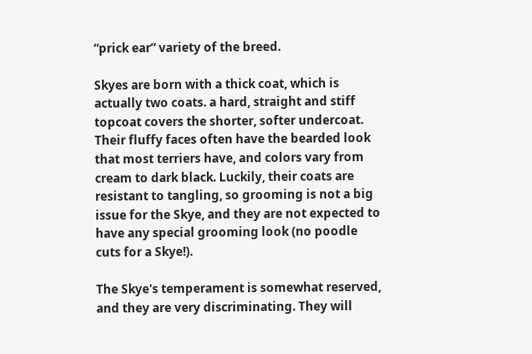“prick ear” variety of the breed.

Skyes are born with a thick coat, which is actually two coats. a hard, straight and stiff topcoat covers the shorter, softer undercoat. Their fluffy faces often have the bearded look that most terriers have, and colors vary from cream to dark black. Luckily, their coats are resistant to tangling, so grooming is not a big issue for the Skye, and they are not expected to have any special grooming look (no poodle cuts for a Skye!).

The Skye's temperament is somewhat reserved, and they are very discriminating. They will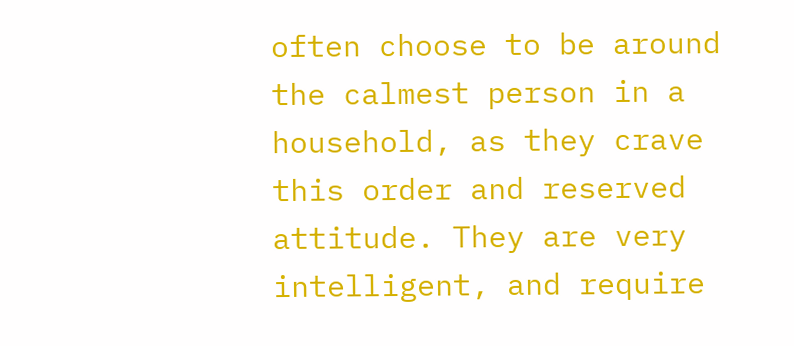often choose to be around the calmest person in a household, as they crave this order and reserved attitude. They are very intelligent, and require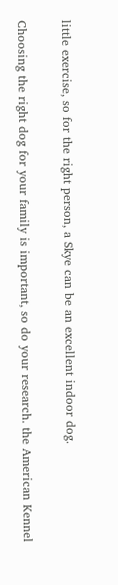little exercise, so for the right person, a Skye can be an excellent indoor dog.

Choosing the right dog for your family is important, so do your research. the American Kennel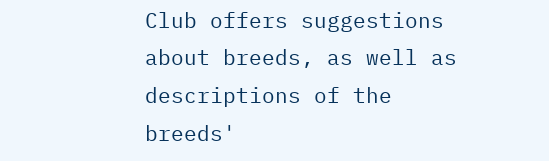Club offers suggestions about breeds, as well as descriptions of the breeds'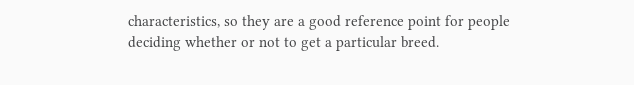characteristics, so they are a good reference point for people deciding whether or not to get a particular breed.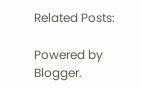Related Posts:

Powered by Blogger.